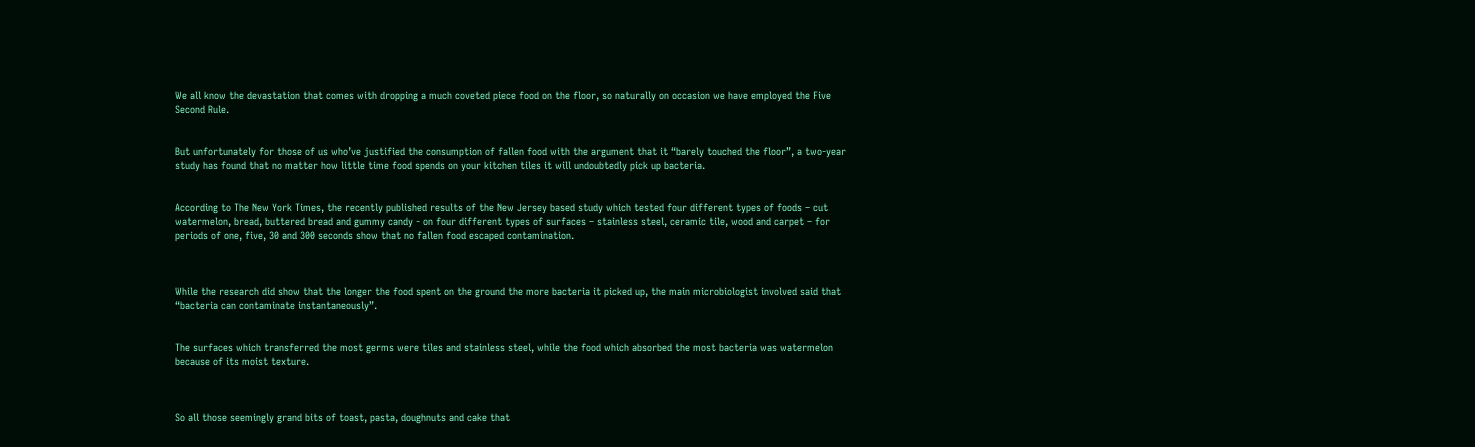We all know the devastation that comes with dropping a much coveted piece food on the floor, so naturally on occasion we have employed the Five Second Rule.


But unfortunately for those of us who’ve justified the consumption of fallen food with the argument that it “barely touched the floor”, a two-year study has found that no matter how little time food spends on your kitchen tiles it will undoubtedly pick up bacteria.


According to The New York Times, the recently published results of the New Jersey based study which tested four different types of foods – cut watermelon, bread, buttered bread and gummy candy - on four different types of surfaces – stainless steel, ceramic tile, wood and carpet – for periods of one, five, 30 and 300 seconds show that no fallen food escaped contamination.



While the research did show that the longer the food spent on the ground the more bacteria it picked up, the main microbiologist involved said that “bacteria can contaminate instantaneously”.


The surfaces which transferred the most germs were tiles and stainless steel, while the food which absorbed the most bacteria was watermelon because of its moist texture.



So all those seemingly grand bits of toast, pasta, doughnuts and cake that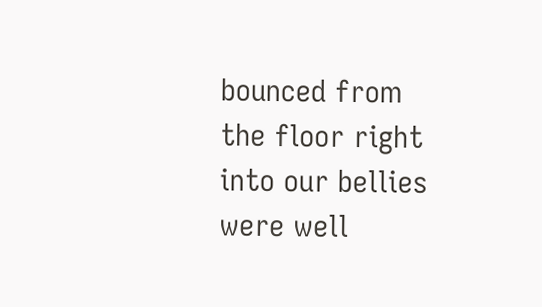bounced from the floor right into our bellies were well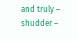and truly – shudder –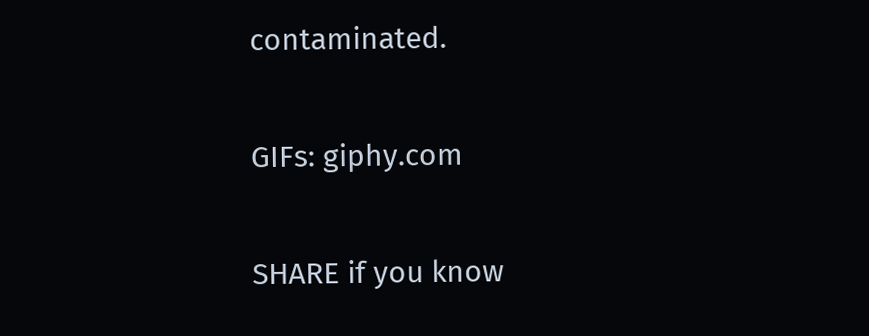contaminated.


GIFs: giphy.com


SHARE if you know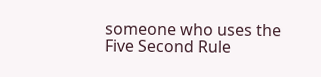someone who uses the Five Second Rule